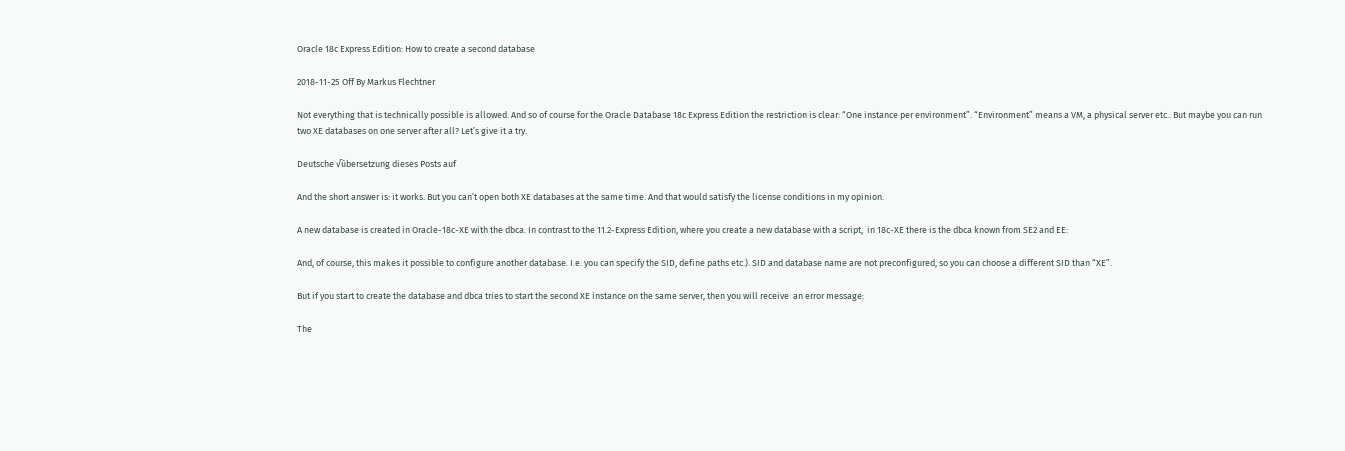Oracle 18c Express Edition: How to create a second database

2018-11-25 Off By Markus Flechtner

Not everything that is technically possible is allowed. And so of course for the Oracle Database 18c Express Edition the restriction is clear: “One instance per environment”. “Environment” means a VM, a physical server etc.. But maybe you can run two XE databases on one server after all? Let’s give it a try.

Deutsche √úbersetzung dieses Posts auf

And the short answer is: it works. But you can’t open both XE databases at the same time. And that would satisfy the license conditions in my opinion.

A new database is created in Oracle-18c-XE with the dbca. In contrast to the 11.2-Express Edition, where you create a new database with a script,  in 18c-XE there is the dbca known from SE2 and EE:

And, of course, this makes it possible to configure another database. I.e. you can specify the SID, define paths etc.). SID and database name are not preconfigured, so you can choose a different SID than “XE”.

But if you start to create the database and dbca tries to start the second XE instance on the same server, then you will receive  an error message:

The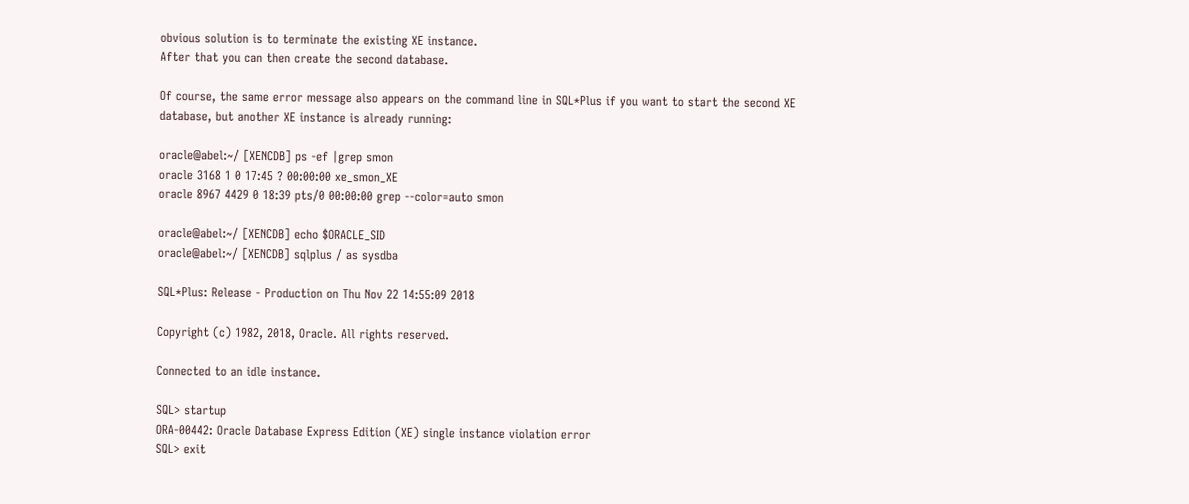obvious solution is to terminate the existing XE instance.
After that you can then create the second database.

Of course, the same error message also appears on the command line in SQL*Plus if you want to start the second XE database, but another XE instance is already running:

oracle@abel:~/ [XENCDB] ps -ef |grep smon
oracle 3168 1 0 17:45 ? 00:00:00 xe_smon_XE
oracle 8967 4429 0 18:39 pts/0 00:00:00 grep --color=auto smon

oracle@abel:~/ [XENCDB] echo $ORACLE_SID
oracle@abel:~/ [XENCDB] sqlplus / as sysdba

SQL*Plus: Release - Production on Thu Nov 22 14:55:09 2018

Copyright (c) 1982, 2018, Oracle. All rights reserved.

Connected to an idle instance.

SQL> startup
ORA-00442: Oracle Database Express Edition (XE) single instance violation error
SQL> exit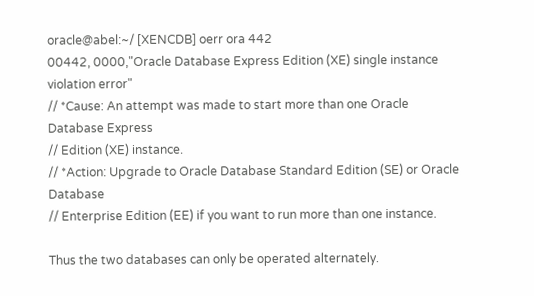oracle@abel:~/ [XENCDB] oerr ora 442
00442, 0000,"Oracle Database Express Edition (XE) single instance violation error"
// *Cause: An attempt was made to start more than one Oracle Database Express
// Edition (XE) instance.
// *Action: Upgrade to Oracle Database Standard Edition (SE) or Oracle Database
// Enterprise Edition (EE) if you want to run more than one instance.

Thus the two databases can only be operated alternately.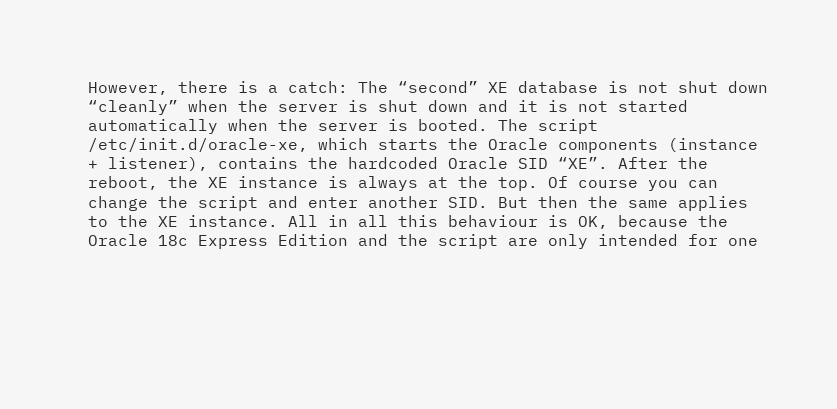However, there is a catch: The “second” XE database is not shut down “cleanly” when the server is shut down and it is not started automatically when the server is booted. The script /etc/init.d/oracle-xe, which starts the Oracle components (instance + listener), contains the hardcoded Oracle SID “XE”. After the reboot, the XE instance is always at the top. Of course you can change the script and enter another SID. But then the same applies to the XE instance. All in all this behaviour is OK, because the Oracle 18c Express Edition and the script are only intended for one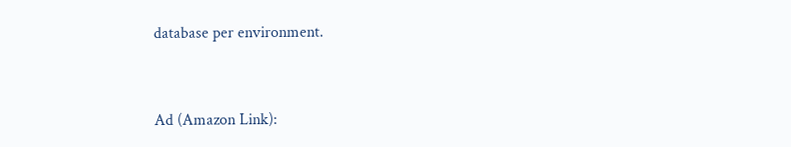database per environment.


Ad (Amazon Link):